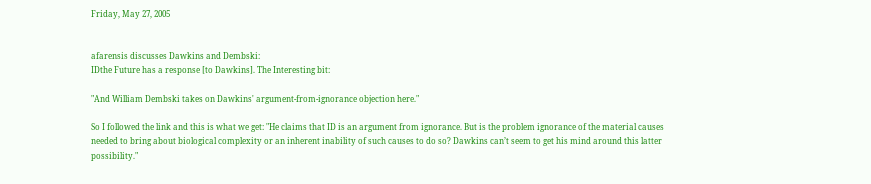Friday, May 27, 2005


afarensis discusses Dawkins and Dembski:
IDthe Future has a response [to Dawkins]. The Interesting bit:

"And William Dembski takes on Dawkins' argument-from-ignorance objection here."

So I followed the link and this is what we get: "He claims that ID is an argument from ignorance. But is the problem ignorance of the material causes needed to bring about biological complexity or an inherent inability of such causes to do so? Dawkins can’t seem to get his mind around this latter possibility."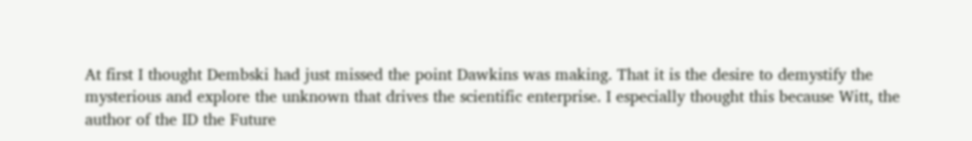At first I thought Dembski had just missed the point Dawkins was making. That it is the desire to demystify the mysterious and explore the unknown that drives the scientific enterprise. I especially thought this because Witt, the author of the ID the Future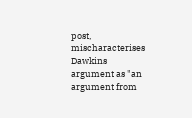post, mischaracterises Dawkins argument as "an argument from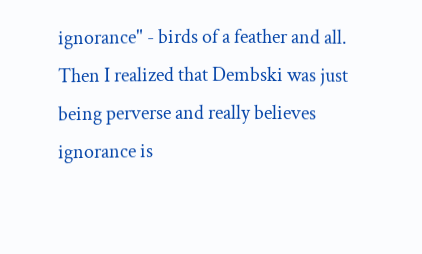ignorance" - birds of a feather and all. Then I realized that Dembski was just being perverse and really believes ignorance is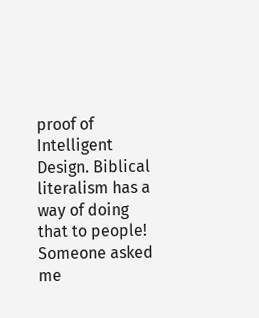proof of Intelligent Design. Biblical literalism has a way of doing that to people!
Someone asked me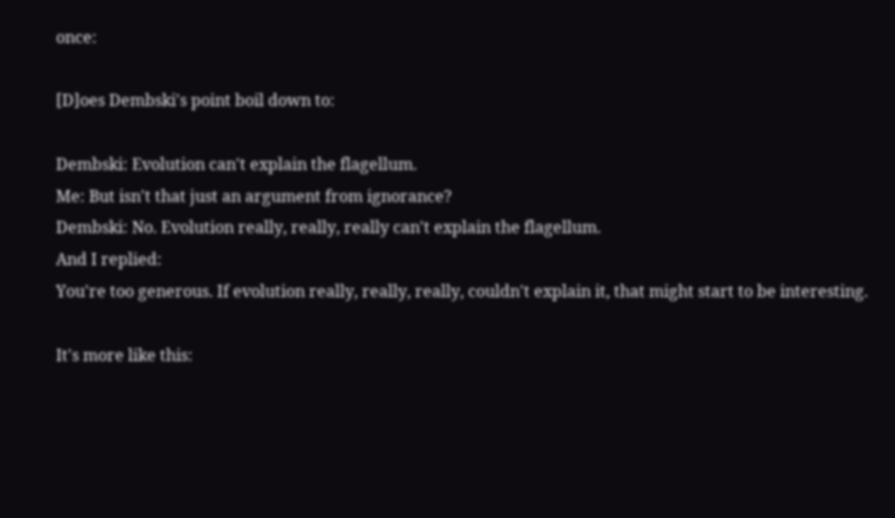once:

[D]oes Dembski's point boil down to:

Dembski: Evolution can't explain the flagellum.
Me: But isn't that just an argument from ignorance?
Dembski: No. Evolution really, really, really can't explain the flagellum.
And I replied:
You're too generous. If evolution really, really, really, couldn't explain it, that might start to be interesting.

It's more like this: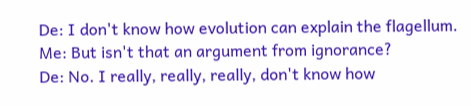De: I don't know how evolution can explain the flagellum.
Me: But isn't that an argument from ignorance?
De: No. I really, really, really, don't know how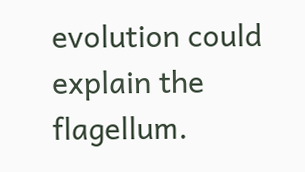evolution could explain the flagellum.